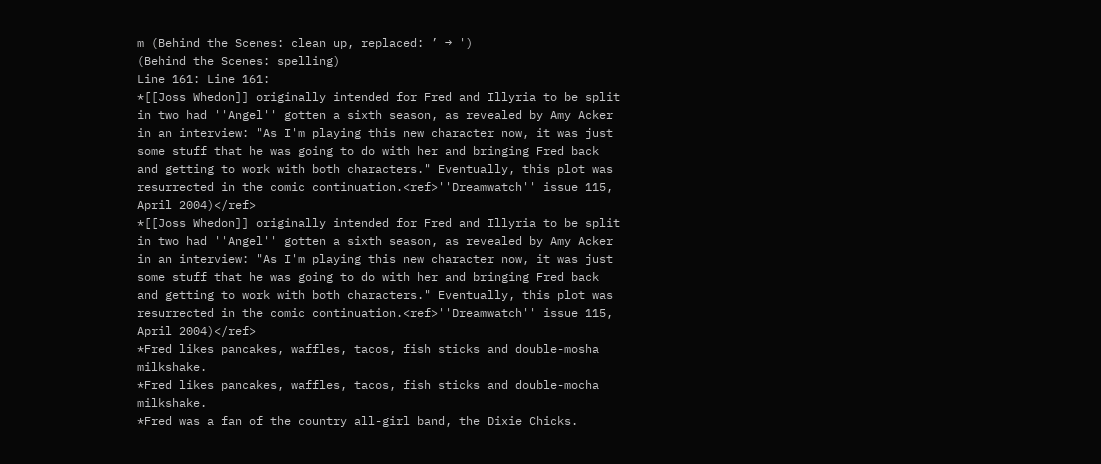m (Behind the Scenes: clean up, replaced: ’ → ')
(Behind the Scenes: spelling)
Line 161: Line 161:
*[[Joss Whedon]] originally intended for Fred and Illyria to be split in two had ''Angel'' gotten a sixth season, as revealed by Amy Acker in an interview: "As I'm playing this new character now, it was just some stuff that he was going to do with her and bringing Fred back and getting to work with both characters." Eventually, this plot was resurrected in the comic continuation.<ref>''Dreamwatch'' issue 115, April 2004)</ref>
*[[Joss Whedon]] originally intended for Fred and Illyria to be split in two had ''Angel'' gotten a sixth season, as revealed by Amy Acker in an interview: "As I'm playing this new character now, it was just some stuff that he was going to do with her and bringing Fred back and getting to work with both characters." Eventually, this plot was resurrected in the comic continuation.<ref>''Dreamwatch'' issue 115, April 2004)</ref>
*Fred likes pancakes, waffles, tacos, fish sticks and double-mosha milkshake.
*Fred likes pancakes, waffles, tacos, fish sticks and double-mocha milkshake.
*Fred was a fan of the country all-girl band, the Dixie Chicks.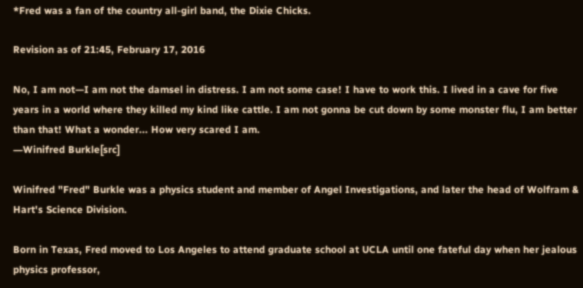*Fred was a fan of the country all-girl band, the Dixie Chicks.

Revision as of 21:45, February 17, 2016

No, I am not—I am not the damsel in distress. I am not some case! I have to work this. I lived in a cave for five years in a world where they killed my kind like cattle. I am not gonna be cut down by some monster flu, I am better than that! What a wonder... How very scared I am.
―Winifred Burkle[src]

Winifred "Fred" Burkle was a physics student and member of Angel Investigations, and later the head of Wolfram & Hart's Science Division.

Born in Texas, Fred moved to Los Angeles to attend graduate school at UCLA until one fateful day when her jealous physics professor,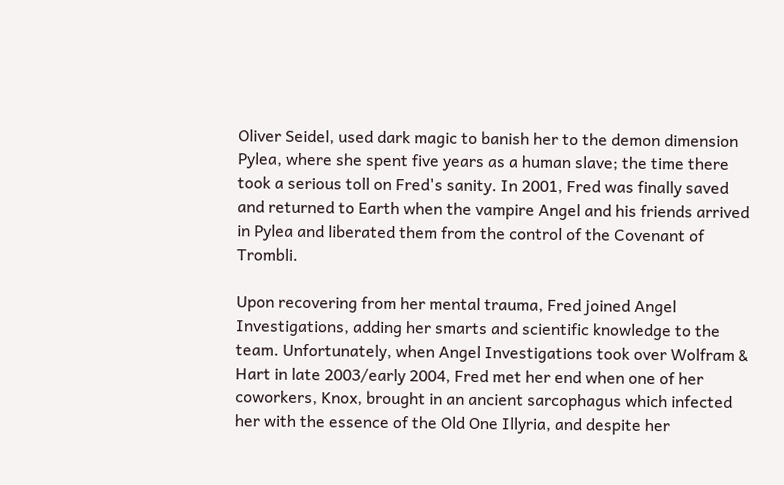Oliver Seidel, used dark magic to banish her to the demon dimension Pylea, where she spent five years as a human slave; the time there took a serious toll on Fred's sanity. In 2001, Fred was finally saved and returned to Earth when the vampire Angel and his friends arrived in Pylea and liberated them from the control of the Covenant of Trombli.

Upon recovering from her mental trauma, Fred joined Angel Investigations, adding her smarts and scientific knowledge to the team. Unfortunately, when Angel Investigations took over Wolfram & Hart in late 2003/early 2004, Fred met her end when one of her coworkers, Knox, brought in an ancient sarcophagus which infected her with the essence of the Old One Illyria, and despite her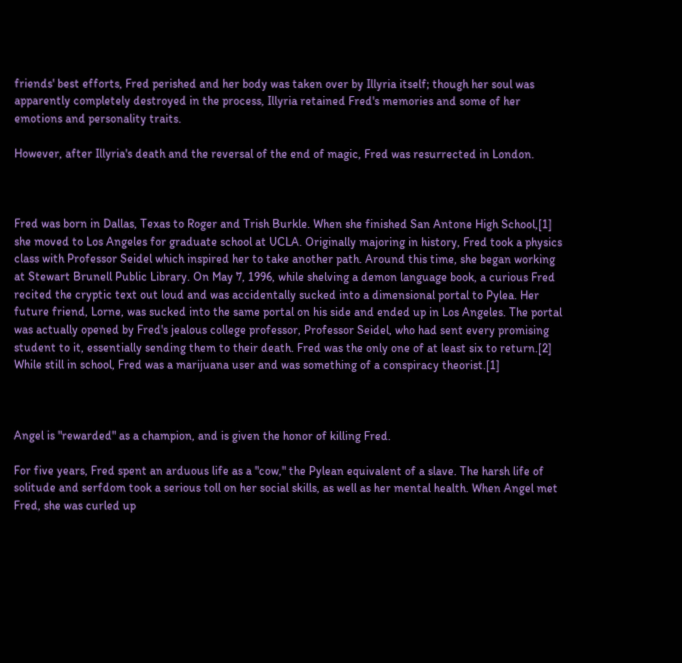friends' best efforts, Fred perished and her body was taken over by Illyria itself; though her soul was apparently completely destroyed in the process, Illyria retained Fred's memories and some of her emotions and personality traits.

However, after Illyria's death and the reversal of the end of magic, Fred was resurrected in London.



Fred was born in Dallas, Texas to Roger and Trish Burkle. When she finished San Antone High School,[1] she moved to Los Angeles for graduate school at UCLA. Originally majoring in history, Fred took a physics class with Professor Seidel which inspired her to take another path. Around this time, she began working at Stewart Brunell Public Library. On May 7, 1996, while shelving a demon language book, a curious Fred recited the cryptic text out loud and was accidentally sucked into a dimensional portal to Pylea. Her future friend, Lorne, was sucked into the same portal on his side and ended up in Los Angeles. The portal was actually opened by Fred's jealous college professor, Professor Seidel, who had sent every promising student to it, essentially sending them to their death. Fred was the only one of at least six to return.[2] While still in school, Fred was a marijuana user and was something of a conspiracy theorist.[1]



Angel is "rewarded" as a champion, and is given the honor of killing Fred.

For five years, Fred spent an arduous life as a "cow," the Pylean equivalent of a slave. The harsh life of solitude and serfdom took a serious toll on her social skills, as well as her mental health. When Angel met Fred, she was curled up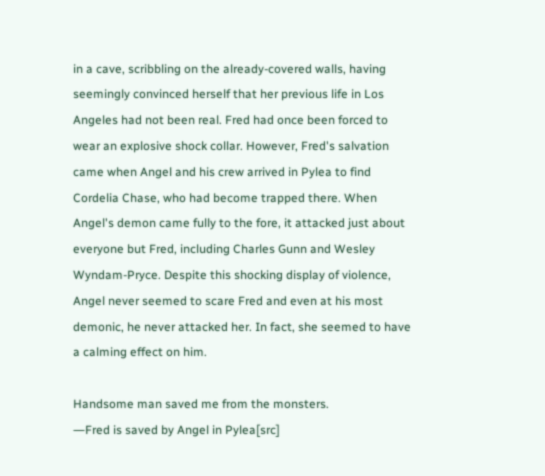in a cave, scribbling on the already-covered walls, having seemingly convinced herself that her previous life in Los Angeles had not been real. Fred had once been forced to wear an explosive shock collar. However, Fred's salvation came when Angel and his crew arrived in Pylea to find Cordelia Chase, who had become trapped there. When Angel's demon came fully to the fore, it attacked just about everyone but Fred, including Charles Gunn and Wesley Wyndam-Pryce. Despite this shocking display of violence, Angel never seemed to scare Fred and even at his most demonic, he never attacked her. In fact, she seemed to have a calming effect on him.

Handsome man saved me from the monsters.
―Fred is saved by Angel in Pylea[src]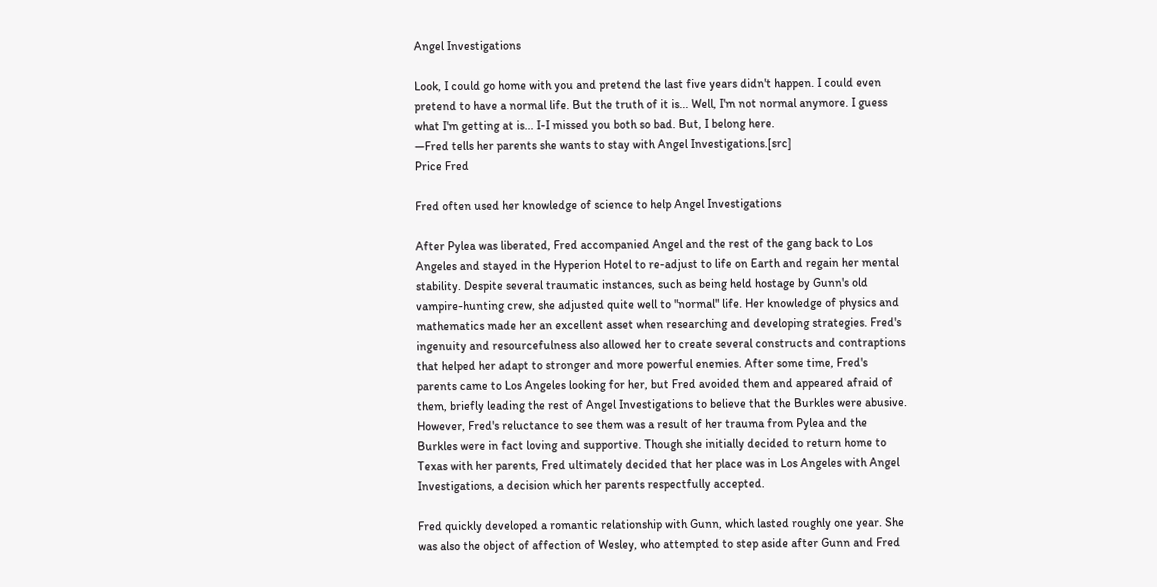Angel Investigations

Look, I could go home with you and pretend the last five years didn't happen. I could even pretend to have a normal life. But the truth of it is... Well, I'm not normal anymore. I guess what I'm getting at is... I-I missed you both so bad. But, I belong here.
―Fred tells her parents she wants to stay with Angel Investigations.[src]
Price Fred

Fred often used her knowledge of science to help Angel Investigations

After Pylea was liberated, Fred accompanied Angel and the rest of the gang back to Los Angeles and stayed in the Hyperion Hotel to re-adjust to life on Earth and regain her mental stability. Despite several traumatic instances, such as being held hostage by Gunn's old vampire-hunting crew, she adjusted quite well to "normal" life. Her knowledge of physics and mathematics made her an excellent asset when researching and developing strategies. Fred's ingenuity and resourcefulness also allowed her to create several constructs and contraptions that helped her adapt to stronger and more powerful enemies. After some time, Fred's parents came to Los Angeles looking for her, but Fred avoided them and appeared afraid of them, briefly leading the rest of Angel Investigations to believe that the Burkles were abusive. However, Fred's reluctance to see them was a result of her trauma from Pylea and the Burkles were in fact loving and supportive. Though she initially decided to return home to Texas with her parents, Fred ultimately decided that her place was in Los Angeles with Angel Investigations, a decision which her parents respectfully accepted.

Fred quickly developed a romantic relationship with Gunn, which lasted roughly one year. She was also the object of affection of Wesley, who attempted to step aside after Gunn and Fred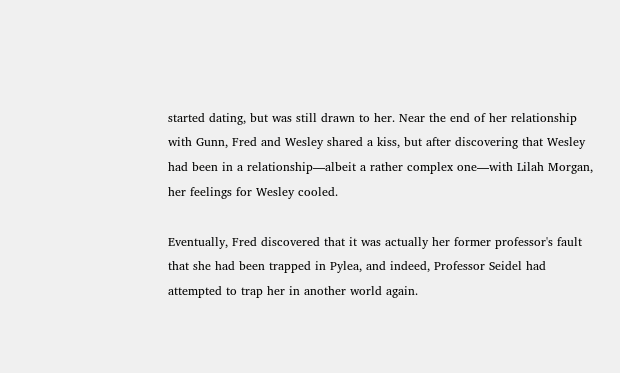started dating, but was still drawn to her. Near the end of her relationship with Gunn, Fred and Wesley shared a kiss, but after discovering that Wesley had been in a relationship—albeit a rather complex one—with Lilah Morgan, her feelings for Wesley cooled.

Eventually, Fred discovered that it was actually her former professor's fault that she had been trapped in Pylea, and indeed, Professor Seidel had attempted to trap her in another world again.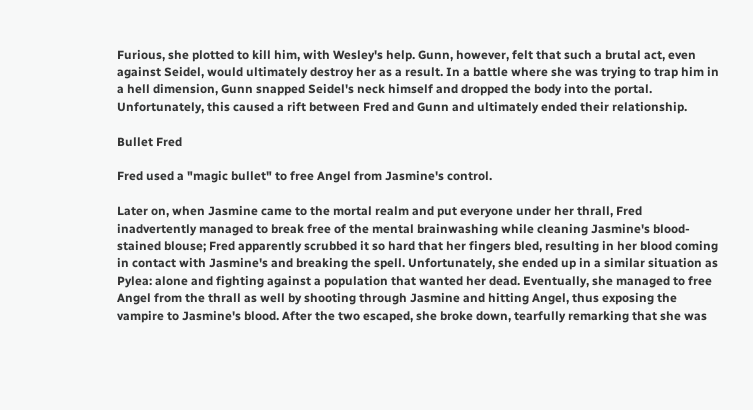Furious, she plotted to kill him, with Wesley's help. Gunn, however, felt that such a brutal act, even against Seidel, would ultimately destroy her as a result. In a battle where she was trying to trap him in a hell dimension, Gunn snapped Seidel's neck himself and dropped the body into the portal. Unfortunately, this caused a rift between Fred and Gunn and ultimately ended their relationship.

Bullet Fred

Fred used a "magic bullet" to free Angel from Jasmine's control.

Later on, when Jasmine came to the mortal realm and put everyone under her thrall, Fred inadvertently managed to break free of the mental brainwashing while cleaning Jasmine's blood-stained blouse; Fred apparently scrubbed it so hard that her fingers bled, resulting in her blood coming in contact with Jasmine's and breaking the spell. Unfortunately, she ended up in a similar situation as Pylea: alone and fighting against a population that wanted her dead. Eventually, she managed to free Angel from the thrall as well by shooting through Jasmine and hitting Angel, thus exposing the vampire to Jasmine's blood. After the two escaped, she broke down, tearfully remarking that she was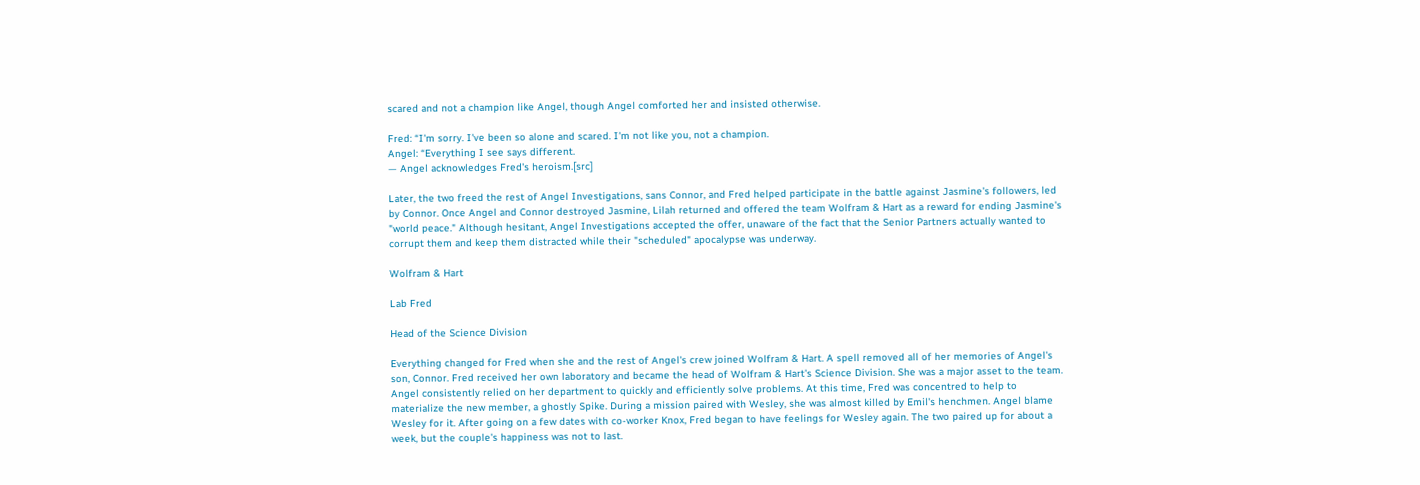scared and not a champion like Angel, though Angel comforted her and insisted otherwise.

Fred: “I'm sorry. I've been so alone and scared. I'm not like you, not a champion.
Angel: “Everything I see says different.
— Angel acknowledges Fred's heroism.[src]

Later, the two freed the rest of Angel Investigations, sans Connor, and Fred helped participate in the battle against Jasmine's followers, led by Connor. Once Angel and Connor destroyed Jasmine, Lilah returned and offered the team Wolfram & Hart as a reward for ending Jasmine's "world peace." Although hesitant, Angel Investigations accepted the offer, unaware of the fact that the Senior Partners actually wanted to corrupt them and keep them distracted while their "scheduled" apocalypse was underway.

Wolfram & Hart

Lab Fred

Head of the Science Division

Everything changed for Fred when she and the rest of Angel's crew joined Wolfram & Hart. A spell removed all of her memories of Angel's son, Connor. Fred received her own laboratory and became the head of Wolfram & Hart's Science Division. She was a major asset to the team. Angel consistently relied on her department to quickly and efficiently solve problems. At this time, Fred was concentred to help to materialize the new member, a ghostly Spike. During a mission paired with Wesley, she was almost killed by Emil's henchmen. Angel blame Wesley for it. After going on a few dates with co-worker Knox, Fred began to have feelings for Wesley again. The two paired up for about a week, but the couple's happiness was not to last.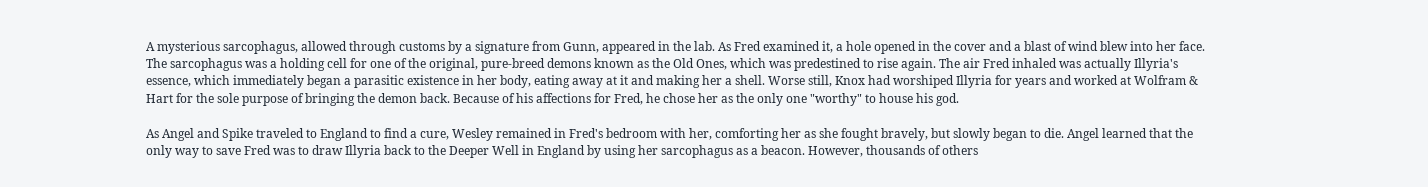A mysterious sarcophagus, allowed through customs by a signature from Gunn, appeared in the lab. As Fred examined it, a hole opened in the cover and a blast of wind blew into her face. The sarcophagus was a holding cell for one of the original, pure-breed demons known as the Old Ones, which was predestined to rise again. The air Fred inhaled was actually Illyria's essence, which immediately began a parasitic existence in her body, eating away at it and making her a shell. Worse still, Knox had worshiped Illyria for years and worked at Wolfram & Hart for the sole purpose of bringing the demon back. Because of his affections for Fred, he chose her as the only one "worthy" to house his god.

As Angel and Spike traveled to England to find a cure, Wesley remained in Fred's bedroom with her, comforting her as she fought bravely, but slowly began to die. Angel learned that the only way to save Fred was to draw Illyria back to the Deeper Well in England by using her sarcophagus as a beacon. However, thousands of others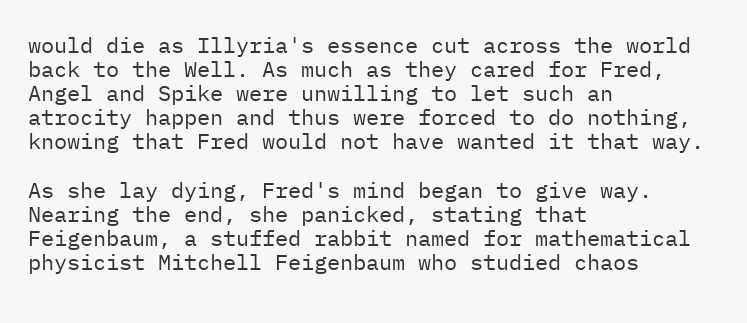would die as Illyria's essence cut across the world back to the Well. As much as they cared for Fred, Angel and Spike were unwilling to let such an atrocity happen and thus were forced to do nothing, knowing that Fred would not have wanted it that way.

As she lay dying, Fred's mind began to give way. Nearing the end, she panicked, stating that Feigenbaum, a stuffed rabbit named for mathematical physicist Mitchell Feigenbaum who studied chaos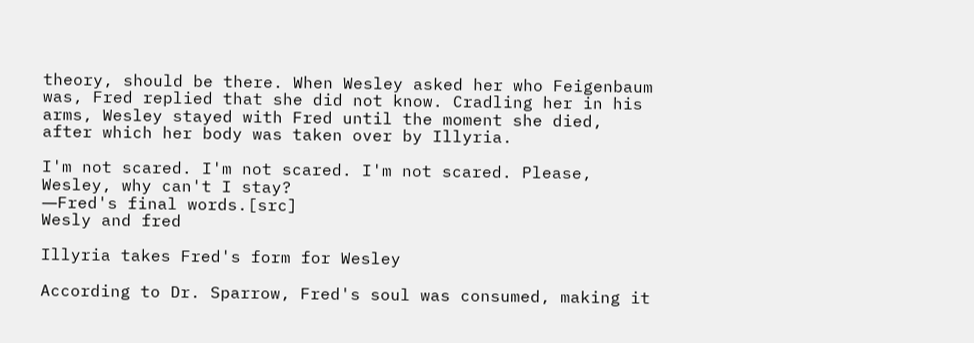theory, should be there. When Wesley asked her who Feigenbaum was, Fred replied that she did not know. Cradling her in his arms, Wesley stayed with Fred until the moment she died, after which her body was taken over by Illyria.

I'm not scared. I'm not scared. I'm not scared. Please, Wesley, why can't I stay?
―Fred's final words.[src]
Wesly and fred

Illyria takes Fred's form for Wesley

According to Dr. Sparrow, Fred's soul was consumed, making it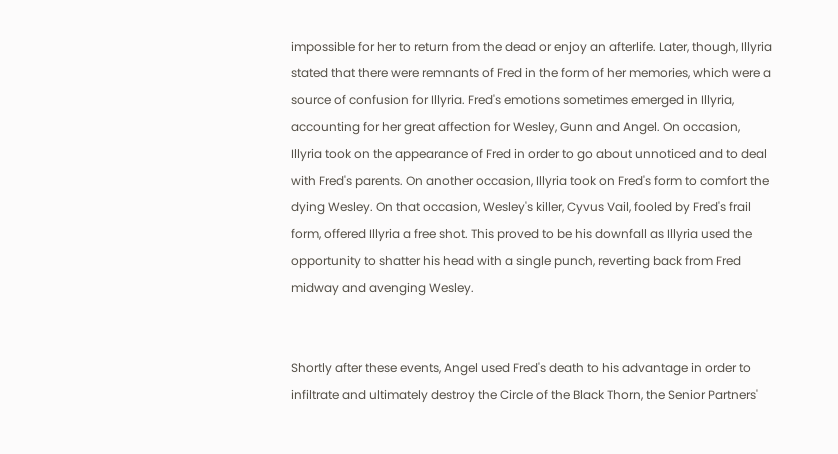impossible for her to return from the dead or enjoy an afterlife. Later, though, Illyria stated that there were remnants of Fred in the form of her memories, which were a source of confusion for Illyria. Fred's emotions sometimes emerged in Illyria, accounting for her great affection for Wesley, Gunn and Angel. On occasion, Illyria took on the appearance of Fred in order to go about unnoticed and to deal with Fred's parents. On another occasion, Illyria took on Fred's form to comfort the dying Wesley. On that occasion, Wesley's killer, Cyvus Vail, fooled by Fred's frail form, offered Illyria a free shot. This proved to be his downfall as Illyria used the opportunity to shatter his head with a single punch, reverting back from Fred midway and avenging Wesley.


Shortly after these events, Angel used Fred's death to his advantage in order to infiltrate and ultimately destroy the Circle of the Black Thorn, the Senior Partners'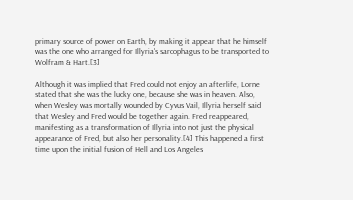primary source of power on Earth, by making it appear that he himself was the one who arranged for Illyria's sarcophagus to be transported to Wolfram & Hart.[3]

Although it was implied that Fred could not enjoy an afterlife, Lorne stated that she was the lucky one, because she was in heaven. Also, when Wesley was mortally wounded by Cyvus Vail, Illyria herself said that Wesley and Fred would be together again. Fred reappeared, manifesting as a transformation of Illyria into not just the physical appearance of Fred, but also her personality.[4] This happened a first time upon the initial fusion of Hell and Los Angeles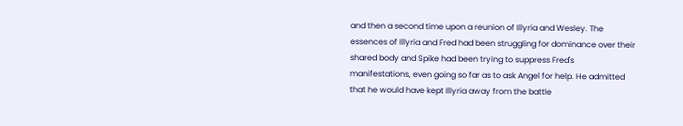and then a second time upon a reunion of Illyria and Wesley. The essences of Illyria and Fred had been struggling for dominance over their shared body and Spike had been trying to suppress Fred's manifestations, even going so far as to ask Angel for help. He admitted that he would have kept Illyria away from the battle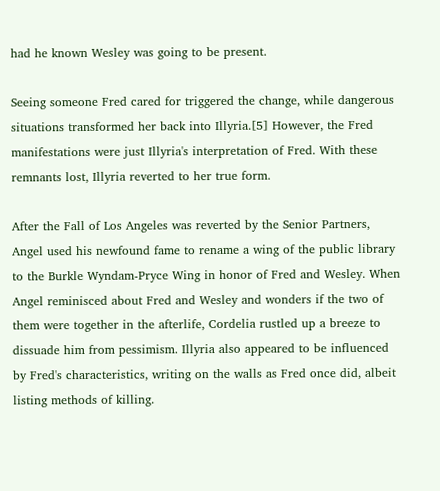had he known Wesley was going to be present.

Seeing someone Fred cared for triggered the change, while dangerous situations transformed her back into Illyria.[5] However, the Fred manifestations were just Illyria's interpretation of Fred. With these remnants lost, Illyria reverted to her true form.

After the Fall of Los Angeles was reverted by the Senior Partners, Angel used his newfound fame to rename a wing of the public library to the Burkle Wyndam-Pryce Wing in honor of Fred and Wesley. When Angel reminisced about Fred and Wesley and wonders if the two of them were together in the afterlife, Cordelia rustled up a breeze to dissuade him from pessimism. Illyria also appeared to be influenced by Fred's characteristics, writing on the walls as Fred once did, albeit listing methods of killing.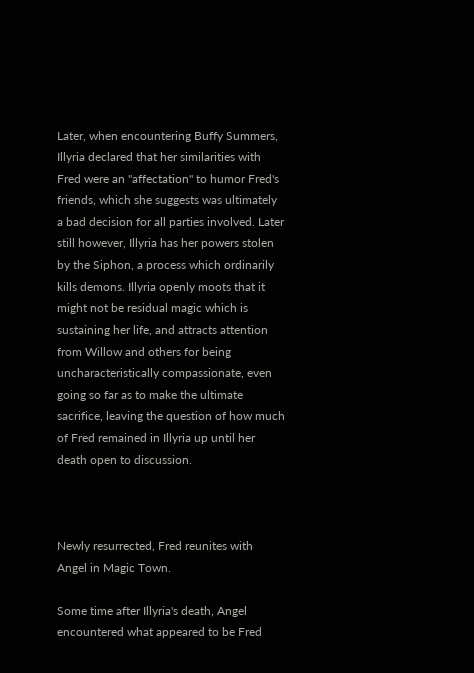Later, when encountering Buffy Summers, Illyria declared that her similarities with Fred were an "affectation" to humor Fred's friends, which she suggests was ultimately a bad decision for all parties involved. Later still however, Illyria has her powers stolen by the Siphon, a process which ordinarily kills demons. Illyria openly moots that it might not be residual magic which is sustaining her life, and attracts attention from Willow and others for being uncharacteristically compassionate, even going so far as to make the ultimate sacrifice, leaving the question of how much of Fred remained in Illyria up until her death open to discussion.



Newly resurrected, Fred reunites with Angel in Magic Town.

Some time after Illyria's death, Angel encountered what appeared to be Fred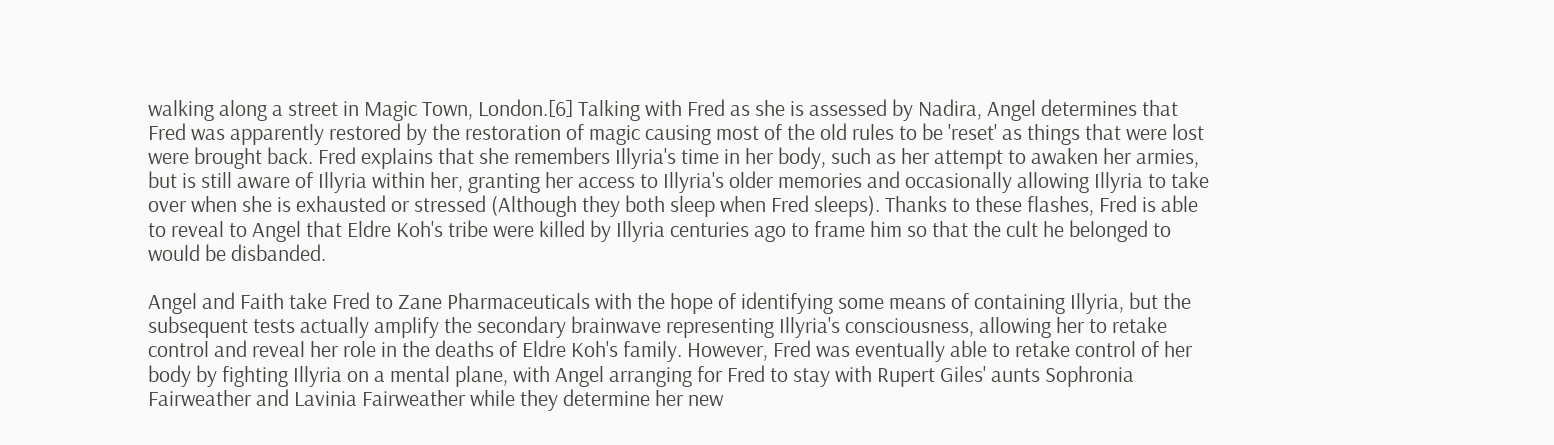walking along a street in Magic Town, London.[6] Talking with Fred as she is assessed by Nadira, Angel determines that Fred was apparently restored by the restoration of magic causing most of the old rules to be 'reset' as things that were lost were brought back. Fred explains that she remembers Illyria's time in her body, such as her attempt to awaken her armies, but is still aware of Illyria within her, granting her access to Illyria's older memories and occasionally allowing Illyria to take over when she is exhausted or stressed (Although they both sleep when Fred sleeps). Thanks to these flashes, Fred is able to reveal to Angel that Eldre Koh's tribe were killed by Illyria centuries ago to frame him so that the cult he belonged to would be disbanded.

Angel and Faith take Fred to Zane Pharmaceuticals with the hope of identifying some means of containing Illyria, but the subsequent tests actually amplify the secondary brainwave representing Illyria's consciousness, allowing her to retake control and reveal her role in the deaths of Eldre Koh's family. However, Fred was eventually able to retake control of her body by fighting Illyria on a mental plane, with Angel arranging for Fred to stay with Rupert Giles' aunts Sophronia Fairweather and Lavinia Fairweather while they determine her new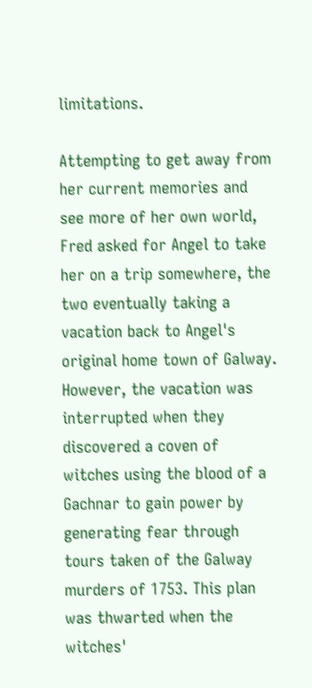limitations.

Attempting to get away from her current memories and see more of her own world, Fred asked for Angel to take her on a trip somewhere, the two eventually taking a vacation back to Angel's original home town of Galway. However, the vacation was interrupted when they discovered a coven of witches using the blood of a Gachnar to gain power by generating fear through tours taken of the Galway murders of 1753. This plan was thwarted when the witches'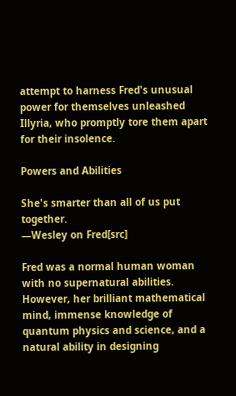attempt to harness Fred's unusual power for themselves unleashed Illyria, who promptly tore them apart for their insolence.

Powers and Abilities

She's smarter than all of us put together.
―Wesley on Fred[src]

Fred was a normal human woman with no supernatural abilities. However, her brilliant mathematical mind, immense knowledge of quantum physics and science, and a natural ability in designing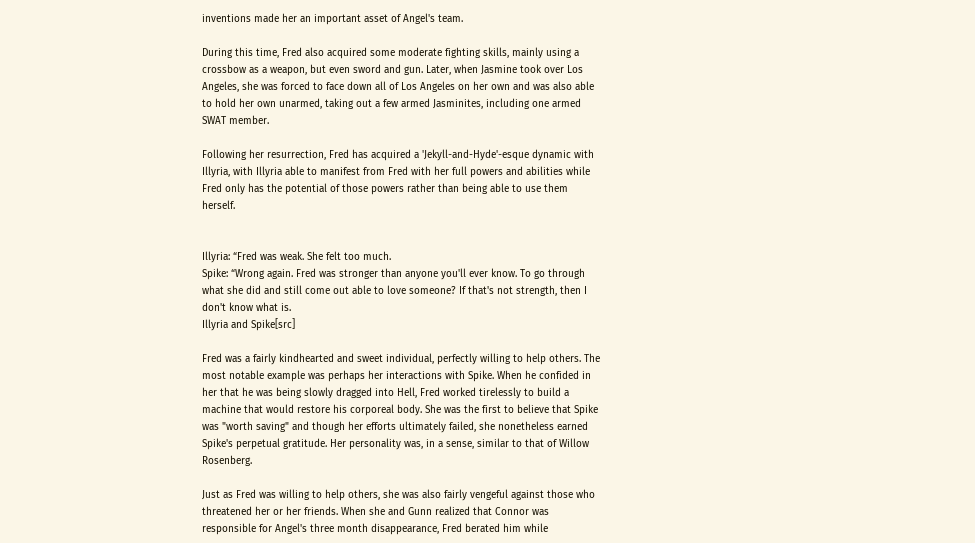inventions made her an important asset of Angel's team.

During this time, Fred also acquired some moderate fighting skills, mainly using a crossbow as a weapon, but even sword and gun. Later, when Jasmine took over Los Angeles, she was forced to face down all of Los Angeles on her own and was also able to hold her own unarmed, taking out a few armed Jasminites, including one armed SWAT member.

Following her resurrection, Fred has acquired a 'Jekyll-and-Hyde'-esque dynamic with Illyria, with Illyria able to manifest from Fred with her full powers and abilities while Fred only has the potential of those powers rather than being able to use them herself.


Illyria: “Fred was weak. She felt too much.
Spike: “Wrong again. Fred was stronger than anyone you'll ever know. To go through what she did and still come out able to love someone? If that's not strength, then I don't know what is.
Illyria and Spike[src]

Fred was a fairly kindhearted and sweet individual, perfectly willing to help others. The most notable example was perhaps her interactions with Spike. When he confided in her that he was being slowly dragged into Hell, Fred worked tirelessly to build a machine that would restore his corporeal body. She was the first to believe that Spike was "worth saving" and though her efforts ultimately failed, she nonetheless earned Spike's perpetual gratitude. Her personality was, in a sense, similar to that of Willow Rosenberg.

Just as Fred was willing to help others, she was also fairly vengeful against those who threatened her or her friends. When she and Gunn realized that Connor was responsible for Angel's three month disappearance, Fred berated him while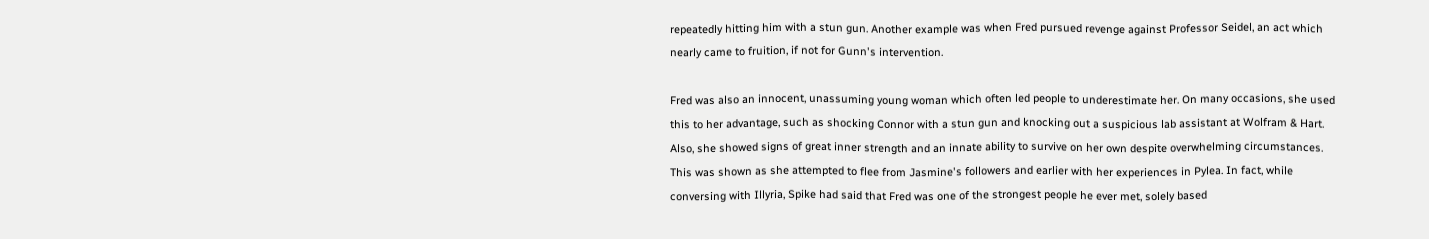repeatedly hitting him with a stun gun. Another example was when Fred pursued revenge against Professor Seidel, an act which nearly came to fruition, if not for Gunn's intervention.

Fred was also an innocent, unassuming young woman which often led people to underestimate her. On many occasions, she used this to her advantage, such as shocking Connor with a stun gun and knocking out a suspicious lab assistant at Wolfram & Hart. Also, she showed signs of great inner strength and an innate ability to survive on her own despite overwhelming circumstances. This was shown as she attempted to flee from Jasmine's followers and earlier with her experiences in Pylea. In fact, while conversing with Illyria, Spike had said that Fred was one of the strongest people he ever met, solely based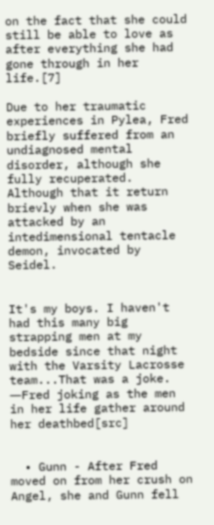on the fact that she could still be able to love as after everything she had gone through in her life.[7]

Due to her traumatic experiences in Pylea, Fred briefly suffered from an undiagnosed mental disorder, although she fully recuperated. Although that it return brievly when she was attacked by an intedimensional tentacle demon, invocated by Seidel.


It's my boys. I haven't had this many big strapping men at my bedside since that night with the Varsity Lacrosse team...That was a joke.
―Fred joking as the men in her life gather around her deathbed[src]


  • Gunn - After Fred moved on from her crush on Angel, she and Gunn fell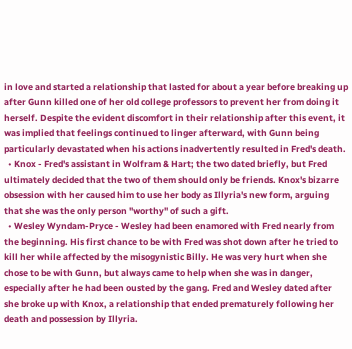in love and started a relationship that lasted for about a year before breaking up after Gunn killed one of her old college professors to prevent her from doing it herself. Despite the evident discomfort in their relationship after this event, it was implied that feelings continued to linger afterward, with Gunn being particularly devastated when his actions inadvertently resulted in Fred's death.
  • Knox - Fred's assistant in Wolfram & Hart; the two dated briefly, but Fred ultimately decided that the two of them should only be friends. Knox's bizarre obsession with her caused him to use her body as Illyria's new form, arguing that she was the only person "worthy" of such a gift.
  • Wesley Wyndam-Pryce - Wesley had been enamored with Fred nearly from the beginning. His first chance to be with Fred was shot down after he tried to kill her while affected by the misogynistic Billy. He was very hurt when she chose to be with Gunn, but always came to help when she was in danger, especially after he had been ousted by the gang. Fred and Wesley dated after she broke up with Knox, a relationship that ended prematurely following her death and possession by Illyria.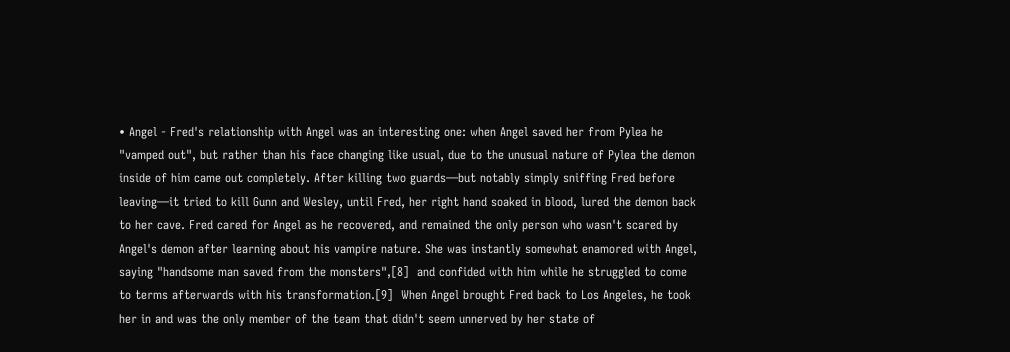• Angel - Fred's relationship with Angel was an interesting one: when Angel saved her from Pylea he "vamped out", but rather than his face changing like usual, due to the unusual nature of Pylea the demon inside of him came out completely. After killing two guards—but notably simply sniffing Fred before leaving—it tried to kill Gunn and Wesley, until Fred, her right hand soaked in blood, lured the demon back to her cave. Fred cared for Angel as he recovered, and remained the only person who wasn't scared by Angel's demon after learning about his vampire nature. She was instantly somewhat enamored with Angel, saying "handsome man saved from the monsters",[8]  and confided with him while he struggled to come to terms afterwards with his transformation.[9]  When Angel brought Fred back to Los Angeles, he took her in and was the only member of the team that didn't seem unnerved by her state of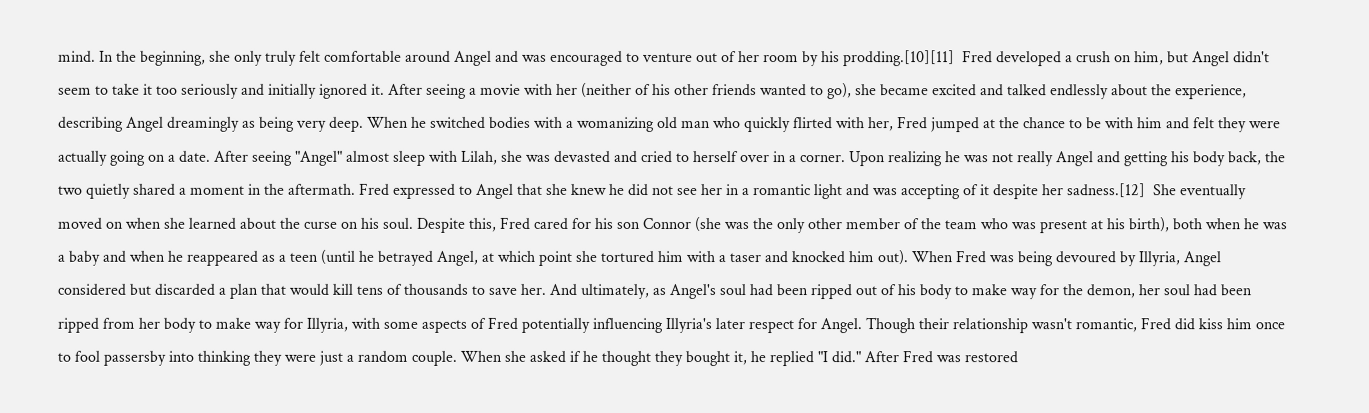mind. In the beginning, she only truly felt comfortable around Angel and was encouraged to venture out of her room by his prodding.[10][11]  Fred developed a crush on him, but Angel didn't seem to take it too seriously and initially ignored it. After seeing a movie with her (neither of his other friends wanted to go), she became excited and talked endlessly about the experience, describing Angel dreamingly as being very deep. When he switched bodies with a womanizing old man who quickly flirted with her, Fred jumped at the chance to be with him and felt they were actually going on a date. After seeing "Angel" almost sleep with Lilah, she was devasted and cried to herself over in a corner. Upon realizing he was not really Angel and getting his body back, the two quietly shared a moment in the aftermath. Fred expressed to Angel that she knew he did not see her in a romantic light and was accepting of it despite her sadness.[12]  She eventually moved on when she learned about the curse on his soul. Despite this, Fred cared for his son Connor (she was the only other member of the team who was present at his birth), both when he was a baby and when he reappeared as a teen (until he betrayed Angel, at which point she tortured him with a taser and knocked him out). When Fred was being devoured by Illyria, Angel considered but discarded a plan that would kill tens of thousands to save her. And ultimately, as Angel's soul had been ripped out of his body to make way for the demon, her soul had been ripped from her body to make way for Illyria, with some aspects of Fred potentially influencing Illyria's later respect for Angel. Though their relationship wasn't romantic, Fred did kiss him once to fool passersby into thinking they were just a random couple. When she asked if he thought they bought it, he replied "I did." After Fred was restored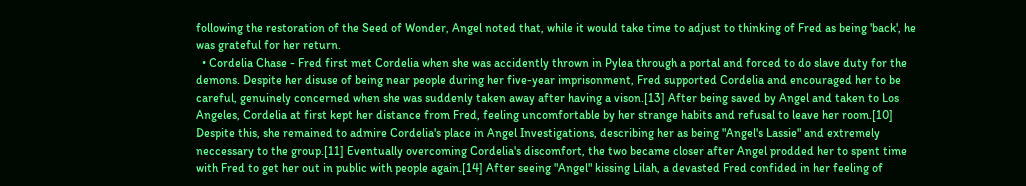following the restoration of the Seed of Wonder, Angel noted that, while it would take time to adjust to thinking of Fred as being 'back', he was grateful for her return.
  • Cordelia Chase - Fred first met Cordelia when she was accidently thrown in Pylea through a portal and forced to do slave duty for the demons. Despite her disuse of being near people during her five-year imprisonment, Fred supported Cordelia and encouraged her to be careful, genuinely concerned when she was suddenly taken away after having a vison.[13] After being saved by Angel and taken to Los Angeles, Cordelia at first kept her distance from Fred, feeling uncomfortable by her strange habits and refusal to leave her room.[10] Despite this, she remained to admire Cordelia's place in Angel Investigations, describing her as being "Angel's Lassie" and extremely neccessary to the group.[11] Eventually overcoming Cordelia's discomfort, the two became closer after Angel prodded her to spent time with Fred to get her out in public with people again.[14] After seeing "Angel" kissing Lilah, a devasted Fred confided in her feeling of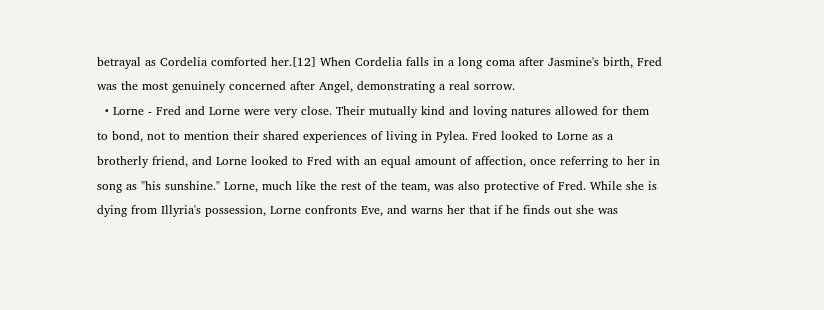betrayal as Cordelia comforted her.[12] When Cordelia falls in a long coma after Jasmine's birth, Fred was the most genuinely concerned after Angel, demonstrating a real sorrow.
  • Lorne - Fred and Lorne were very close. Their mutually kind and loving natures allowed for them to bond, not to mention their shared experiences of living in Pylea. Fred looked to Lorne as a brotherly friend, and Lorne looked to Fred with an equal amount of affection, once referring to her in song as "his sunshine." Lorne, much like the rest of the team, was also protective of Fred. While she is dying from Illyria's possession, Lorne confronts Eve, and warns her that if he finds out she was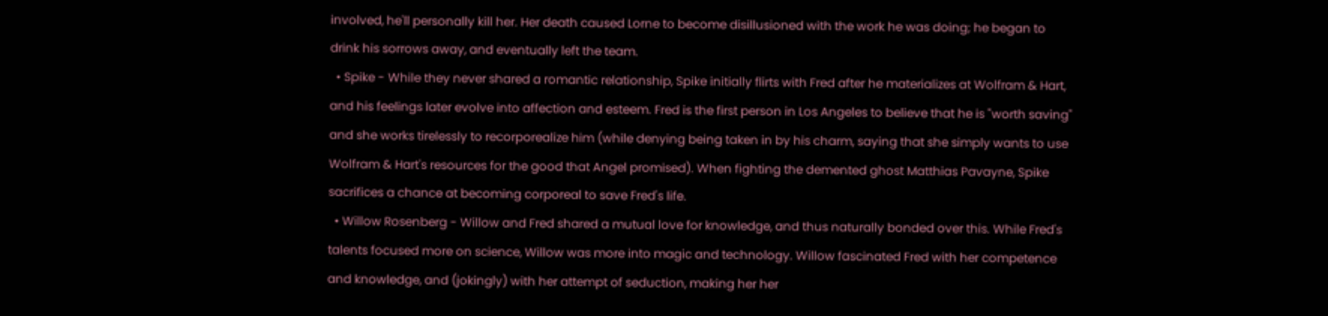involved, he'll personally kill her. Her death caused Lorne to become disillusioned with the work he was doing; he began to drink his sorrows away, and eventually left the team.
  • Spike - While they never shared a romantic relationship, Spike initially flirts with Fred after he materializes at Wolfram & Hart, and his feelings later evolve into affection and esteem. Fred is the first person in Los Angeles to believe that he is "worth saving" and she works tirelessly to recorporealize him (while denying being taken in by his charm, saying that she simply wants to use Wolfram & Hart's resources for the good that Angel promised). When fighting the demented ghost Matthias Pavayne, Spike sacrifices a chance at becoming corporeal to save Fred's life.
  • Willow Rosenberg - Willow and Fred shared a mutual love for knowledge, and thus naturally bonded over this. While Fred's talents focused more on science, Willow was more into magic and technology. Willow fascinated Fred with her competence and knowledge, and (jokingly) with her attempt of seduction, making her her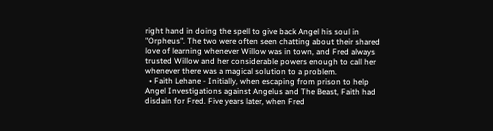right hand in doing the spell to give back Angel his soul in "Orpheus". The two were often seen chatting about their shared love of learning whenever Willow was in town, and Fred always trusted Willow and her considerable powers enough to call her whenever there was a magical solution to a problem.
  • Faith Lehane - Initially, when escaping from prison to help Angel Investigations against Angelus and The Beast, Faith had disdain for Fred. Five years later, when Fred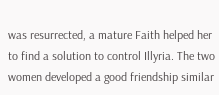was resurrected, a mature Faith helped her to find a solution to control Illyria. The two women developed a good friendship similar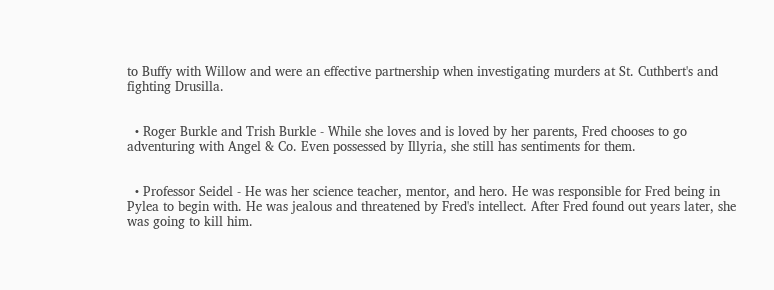to Buffy with Willow and were an effective partnership when investigating murders at St. Cuthbert's and fighting Drusilla.


  • Roger Burkle and Trish Burkle - While she loves and is loved by her parents, Fred chooses to go adventuring with Angel & Co. Even possessed by Illyria, she still has sentiments for them.


  • Professor Seidel - He was her science teacher, mentor, and hero. He was responsible for Fred being in Pylea to begin with. He was jealous and threatened by Fred's intellect. After Fred found out years later, she was going to kill him.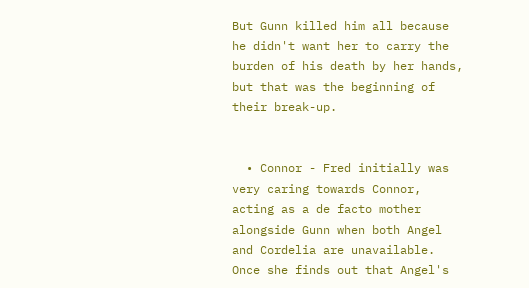But Gunn killed him all because he didn't want her to carry the burden of his death by her hands, but that was the beginning of their break-up.


  • Connor - Fred initially was very caring towards Connor, acting as a de facto mother alongside Gunn when both Angel and Cordelia are unavailable. Once she finds out that Angel's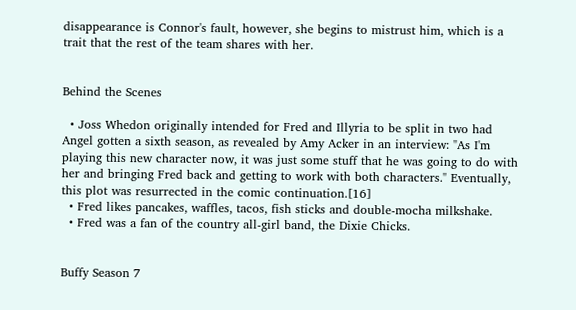disappearance is Connor's fault, however, she begins to mistrust him, which is a trait that the rest of the team shares with her.


Behind the Scenes

  • Joss Whedon originally intended for Fred and Illyria to be split in two had Angel gotten a sixth season, as revealed by Amy Acker in an interview: "As I'm playing this new character now, it was just some stuff that he was going to do with her and bringing Fred back and getting to work with both characters." Eventually, this plot was resurrected in the comic continuation.[16]
  • Fred likes pancakes, waffles, tacos, fish sticks and double-mocha milkshake.
  • Fred was a fan of the country all-girl band, the Dixie Chicks.


Buffy Season 7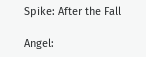Spike: After the Fall

Angel: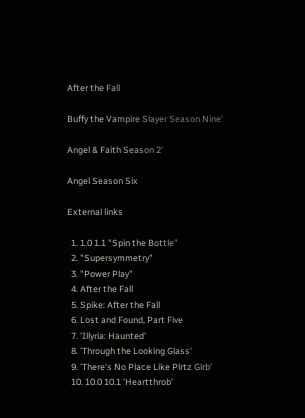After the Fall

Buffy the Vampire Slayer Season Nine'

Angel & Faith Season 2'

Angel Season Six

External links

  1. 1.0 1.1 "Spin the Bottle"
  2. "Supersymmetry"
  3. "Power Play"
  4. After the Fall
  5. Spike: After the Fall
  6. Lost and Found, Part Five
  7. 'Illyria: Haunted'
  8. 'Through the Looking Glass'
  9. 'There's No Place Like Plrtz Glrb'
  10. 10.0 10.1 'Heartthrob'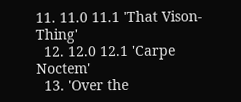11. 11.0 11.1 'That Vison-Thing'
  12. 12.0 12.1 'Carpe Noctem'
  13. 'Over the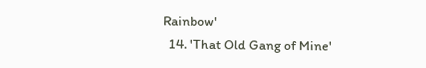Rainbow'
  14. 'That Old Gang of Mine'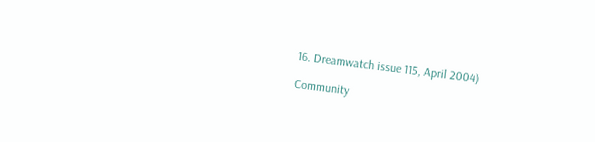16. Dreamwatch issue 115, April 2004)

Community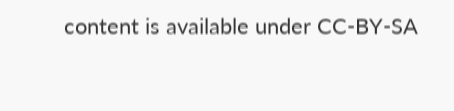content is available under CC-BY-SA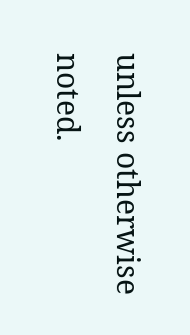unless otherwise noted.